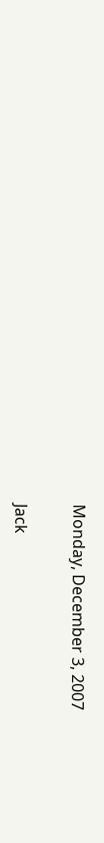Monday, December 3, 2007


Jack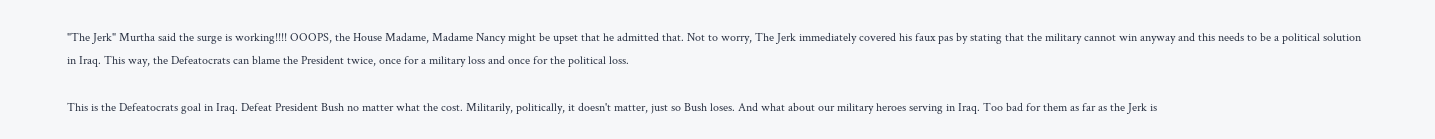"The Jerk" Murtha said the surge is working!!!! OOOPS, the House Madame, Madame Nancy might be upset that he admitted that. Not to worry, The Jerk immediately covered his faux pas by stating that the military cannot win anyway and this needs to be a political solution in Iraq. This way, the Defeatocrats can blame the President twice, once for a military loss and once for the political loss.

This is the Defeatocrats goal in Iraq. Defeat President Bush no matter what the cost. Militarily, politically, it doesn't matter, just so Bush loses. And what about our military heroes serving in Iraq. Too bad for them as far as the Jerk is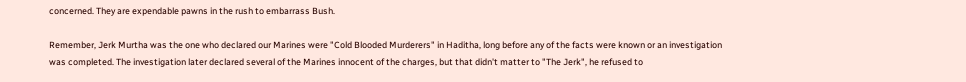concerned. They are expendable pawns in the rush to embarrass Bush.

Remember, Jerk Murtha was the one who declared our Marines were "Cold Blooded Murderers" in Haditha, long before any of the facts were known or an investigation was completed. The investigation later declared several of the Marines innocent of the charges, but that didn't matter to "The Jerk", he refused to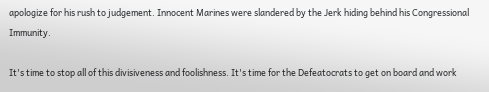apologize for his rush to judgement. Innocent Marines were slandered by the Jerk hiding behind his Congressional Immunity.

It's time to stop all of this divisiveness and foolishness. It's time for the Defeatocrats to get on board and work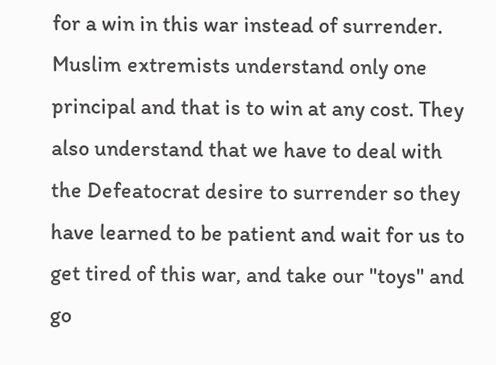for a win in this war instead of surrender. Muslim extremists understand only one principal and that is to win at any cost. They also understand that we have to deal with the Defeatocrat desire to surrender so they have learned to be patient and wait for us to get tired of this war, and take our "toys" and go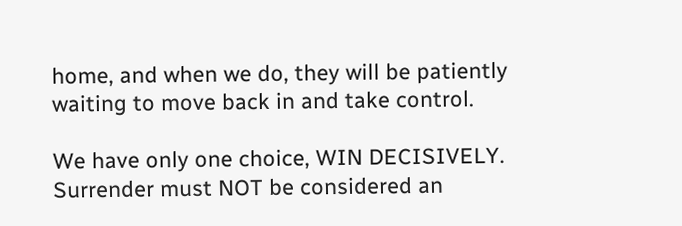home, and when we do, they will be patiently waiting to move back in and take control.

We have only one choice, WIN DECISIVELY. Surrender must NOT be considered an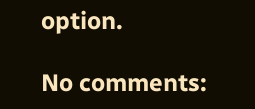option.

No comments: